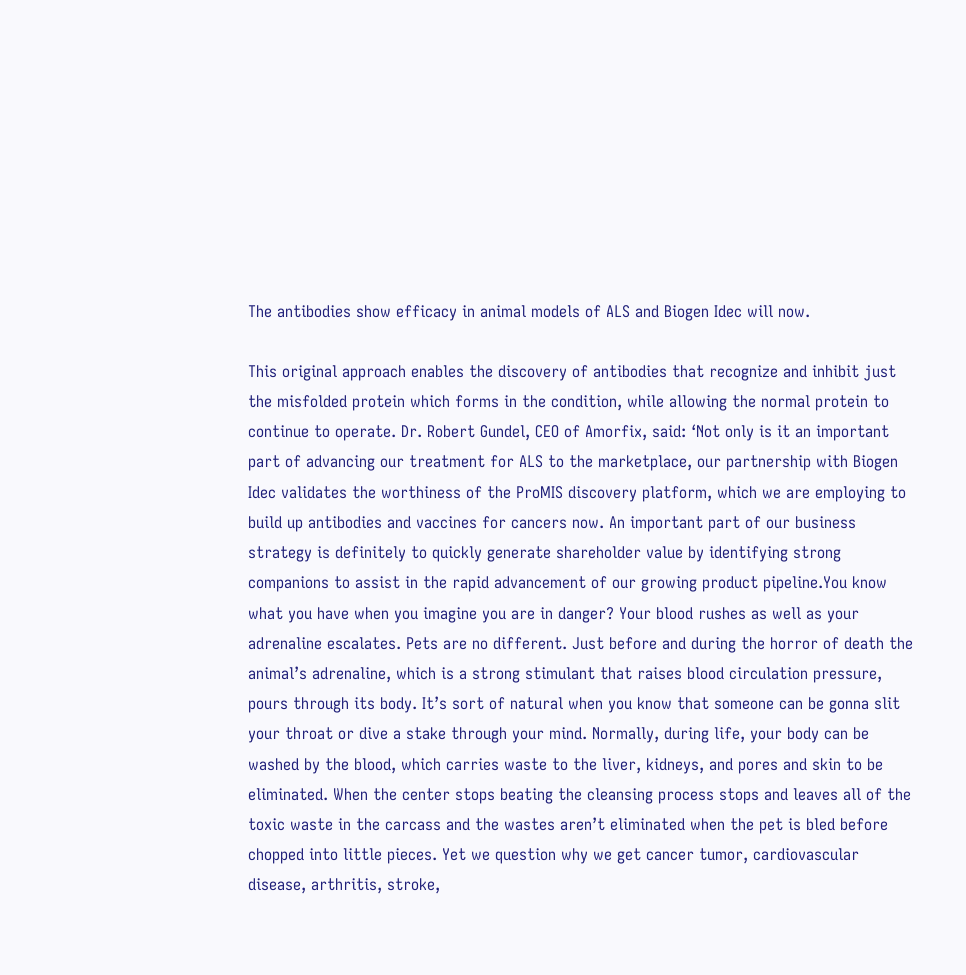The antibodies show efficacy in animal models of ALS and Biogen Idec will now.

This original approach enables the discovery of antibodies that recognize and inhibit just the misfolded protein which forms in the condition, while allowing the normal protein to continue to operate. Dr. Robert Gundel, CEO of Amorfix, said: ‘Not only is it an important part of advancing our treatment for ALS to the marketplace, our partnership with Biogen Idec validates the worthiness of the ProMIS discovery platform, which we are employing to build up antibodies and vaccines for cancers now. An important part of our business strategy is definitely to quickly generate shareholder value by identifying strong companions to assist in the rapid advancement of our growing product pipeline.You know what you have when you imagine you are in danger? Your blood rushes as well as your adrenaline escalates. Pets are no different. Just before and during the horror of death the animal’s adrenaline, which is a strong stimulant that raises blood circulation pressure, pours through its body. It’s sort of natural when you know that someone can be gonna slit your throat or dive a stake through your mind. Normally, during life, your body can be washed by the blood, which carries waste to the liver, kidneys, and pores and skin to be eliminated. When the center stops beating the cleansing process stops and leaves all of the toxic waste in the carcass and the wastes aren’t eliminated when the pet is bled before chopped into little pieces. Yet we question why we get cancer tumor, cardiovascular disease, arthritis, stroke,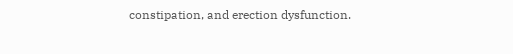constipation, and erection dysfunction.